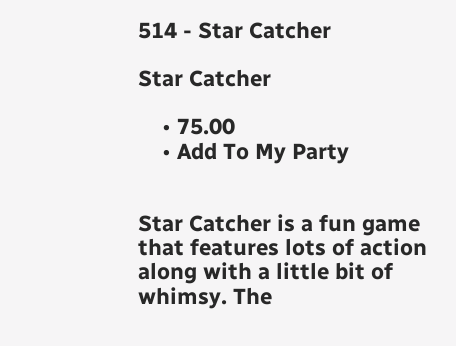514 - Star Catcher

Star Catcher

    • 75.00
    • Add To My Party


Star Catcher is a fun game that features lots of action along with a little bit of whimsy. The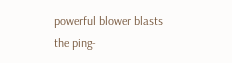powerful blower blasts the ping-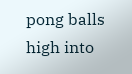pong balls high into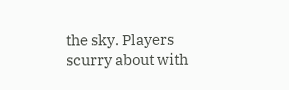the sky. Players scurry about with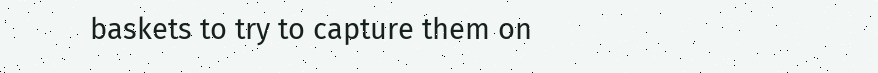baskets to try to capture them on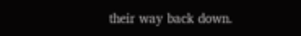their way back down.